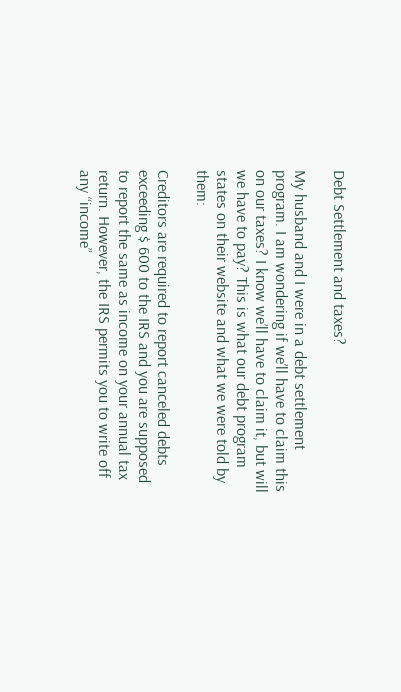Debt Settlement and taxes?

My husband and I were in a debt settlement program. I am wondering if we’ll have to claim this on our taxes? I know we’ll have to claim it, but will we have to pay? This is what our debt program states on their website and what we were told by them:

Creditors are required to report canceled debts exceeding $ 600 to the IRS and you are supposed to report the same as income on your annual tax return. However, the IRS permits you to write off any “income”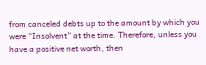from canceled debts up to the amount by which you were “Insolvent” at the time. Therefore, unless you have a positive net worth, then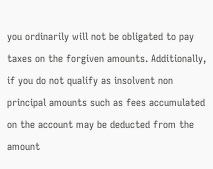you ordinarily will not be obligated to pay taxes on the forgiven amounts. Additionally, if you do not qualify as insolvent non principal amounts such as fees accumulated on the account may be deducted from the amount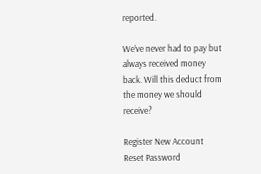reported.

We’ve never had to pay but always received money back. Will this deduct from the money we should receive?

Register New Account
Reset Password